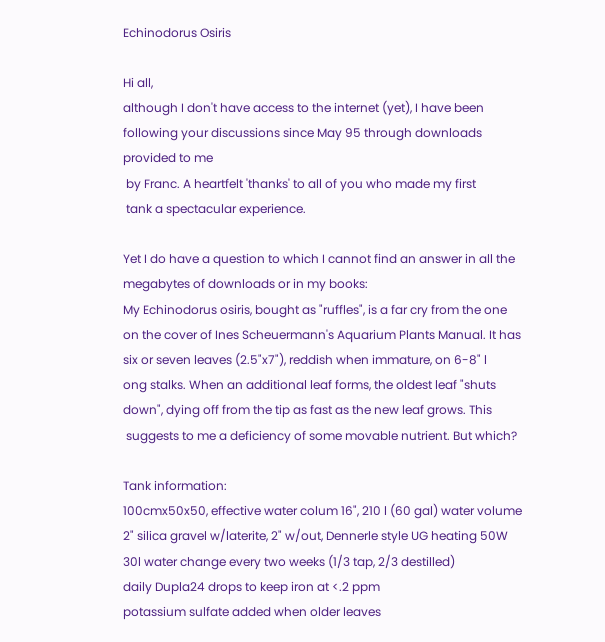Echinodorus Osiris

Hi all,
although I don't have access to the internet (yet), I have been
following your discussions since May 95 through downloads provided to me
 by Franc. A heartfelt 'thanks' to all of you who made my first
 tank a spectacular experience.

Yet I do have a question to which I cannot find an answer in all the
megabytes of downloads or in my books:
My Echinodorus osiris, bought as "ruffles", is a far cry from the one
on the cover of Ines Scheuermann's Aquarium Plants Manual. It has
six or seven leaves (2.5"x7"), reddish when immature, on 6-8" l
ong stalks. When an additional leaf forms, the oldest leaf "shuts
down", dying off from the tip as fast as the new leaf grows. This
 suggests to me a deficiency of some movable nutrient. But which?

Tank information:
100cmx50x50, effective water colum 16", 210 l (60 gal) water volume
2" silica gravel w/laterite, 2" w/out, Dennerle style UG heating 50W
30l water change every two weeks (1/3 tap, 2/3 destilled)
daily Dupla24 drops to keep iron at <.2 ppm
potassium sulfate added when older leaves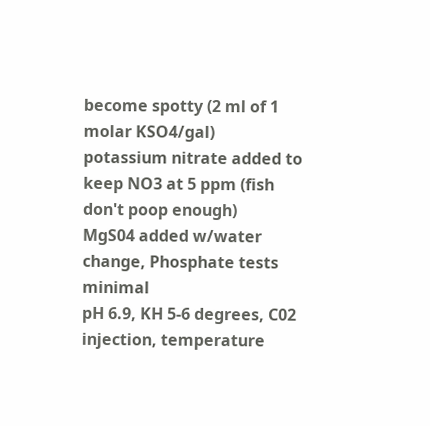become spotty (2 ml of 1
molar KSO4/gal)
potassium nitrate added to keep NO3 at 5 ppm (fish don't poop enough)
MgS04 added w/water change, Phosphate tests minimal
pH 6.9, KH 5-6 degrees, C02 injection, temperature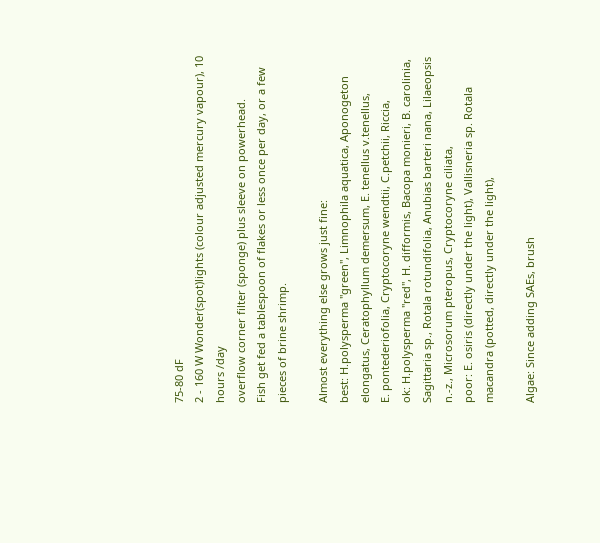75-80 dF
2 - 160 W Wonder(spot)lights (colour adjusted mercury vapour), 10
hours /day
overflow corner filter (sponge) plus sleeve on powerhead.
Fish get fed a tablespoon of flakes or less once per day, or a few
pieces of brine shrimp.

Almost everything else grows just fine:
best: H.polysperma "green", Limnophila aquatica, Aponogeton
elongatus, Ceratophyllum demersum, E. tenellus v.tenellus,
E. pontederiofolia, Cryptocoryne wendtii, C.petchii, Riccia,
ok: H.polysperma "red", H. difformis, Bacopa monieri, B. carolinia,
Sagittaria sp., Rotala rotundifolia, Anubias barteri nana, Lilaeopsis
n.-z., Microsorum pteropus, Cryptocoryne ciliata,
poor: E. osiris (directly under the light), Vallisneria sp. Rotala
macandra (potted, directly under the light),

Algae: Since adding SAEs, brush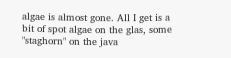algae is almost gone. All I get is a
bit of spot algae on the glas, some "staghorn" on the java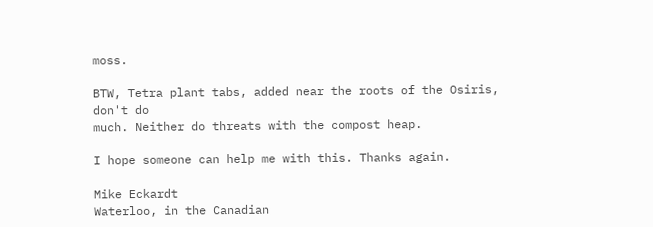moss.

BTW, Tetra plant tabs, added near the roots of the Osiris, don't do
much. Neither do threats with the compost heap.

I hope someone can help me with this. Thanks again.

Mike Eckardt
Waterloo, in the Canadian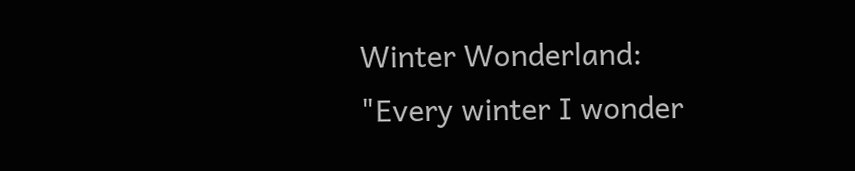Winter Wonderland:
"Every winter I wonder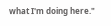what I'm doing here."